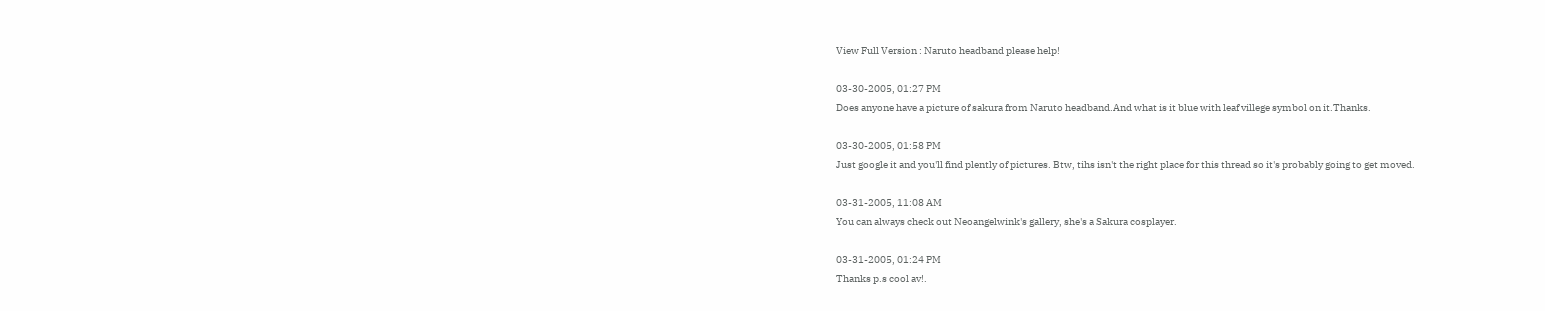View Full Version : Naruto headband please help!

03-30-2005, 01:27 PM
Does anyone have a picture of sakura from Naruto headband.And what is it blue with leaf villege symbol on it.Thanks.

03-30-2005, 01:58 PM
Just google it and you'll find plently of pictures. Btw, tihs isn't the right place for this thread so it's probably going to get moved.

03-31-2005, 11:08 AM
You can always check out Neoangelwink's gallery, she's a Sakura cosplayer.

03-31-2005, 01:24 PM
Thanks p.s cool av!.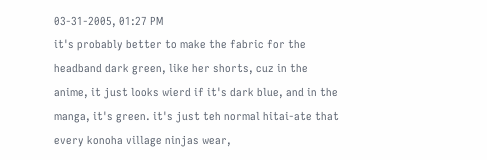03-31-2005, 01:27 PM
it's probably better to make the fabric for the headband dark green, like her shorts, cuz in the anime, it just looks wierd if it's dark blue, and in the manga, it's green. it's just teh normal hitai-ate that every konoha village ninjas wear,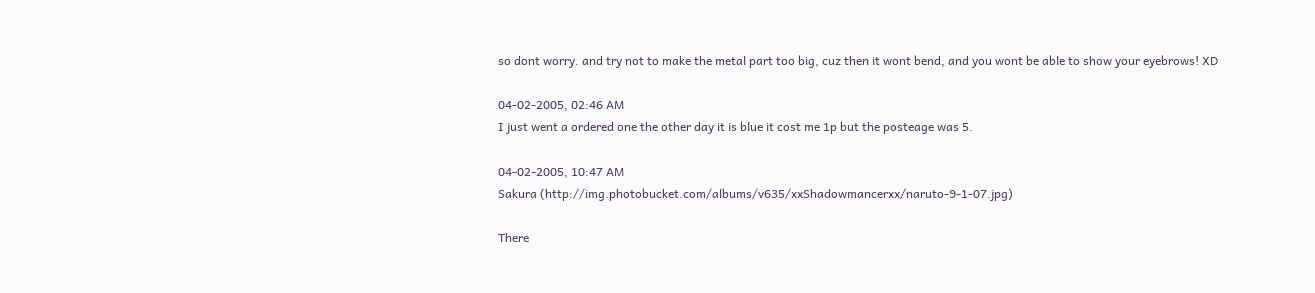so dont worry. and try not to make the metal part too big, cuz then it wont bend, and you wont be able to show your eyebrows! XD

04-02-2005, 02:46 AM
I just went a ordered one the other day it is blue it cost me 1p but the posteage was 5.

04-02-2005, 10:47 AM
Sakura (http://img.photobucket.com/albums/v635/xxShadowmancerxx/naruto-9-1-07.jpg)

There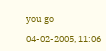you go

04-02-2005, 11:06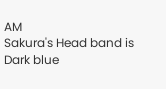AM
Sakura's Head band is Dark blue